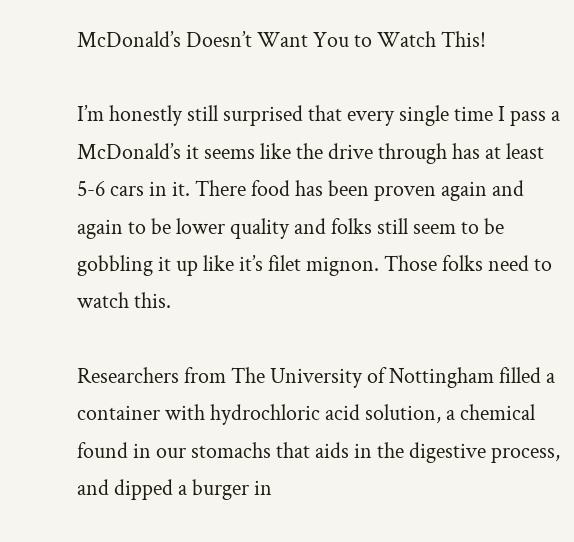McDonald’s Doesn’t Want You to Watch This!

I’m honestly still surprised that every single time I pass a McDonald’s it seems like the drive through has at least 5-6 cars in it. There food has been proven again and again to be lower quality and folks still seem to be gobbling it up like it’s filet mignon. Those folks need to watch this.

Researchers from The University of Nottingham filled a container with hydrochloric acid solution, a chemical found in our stomachs that aids in the digestive process, and dipped a burger in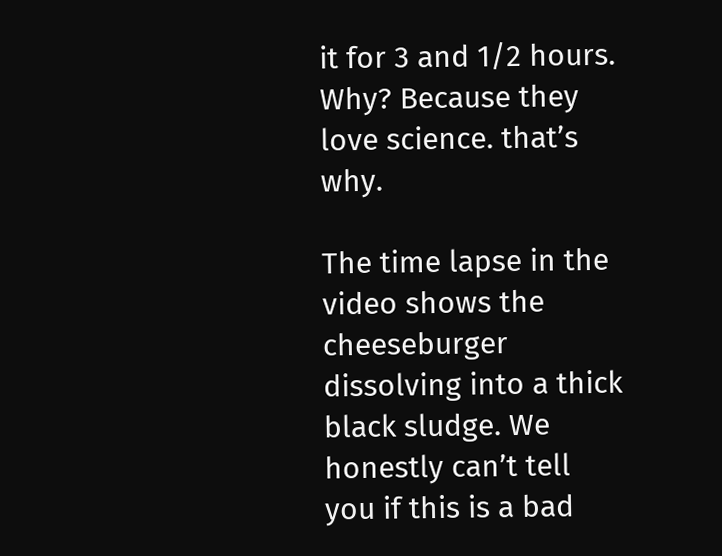it for 3 and 1/2 hours. Why? Because they love science. that’s why.

The time lapse in the video shows the cheeseburger dissolving into a thick black sludge. We honestly can’t tell you if this is a bad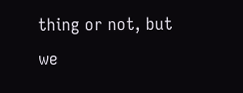thing or not, but we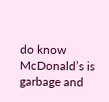do know McDonald’s is garbage and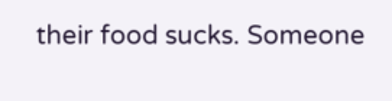their food sucks. Someone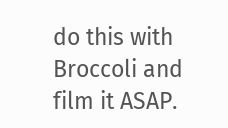do this with Broccoli and film it ASAP.